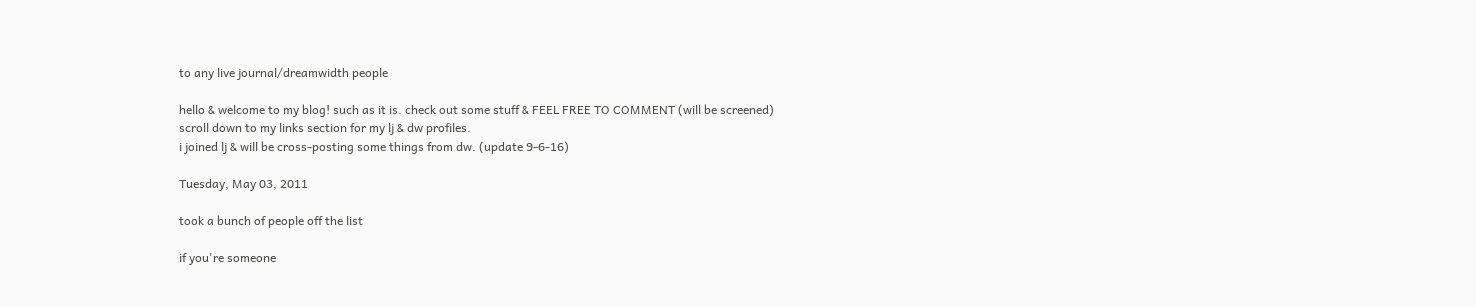to any live journal/dreamwidth people

hello & welcome to my blog! such as it is. check out some stuff & FEEL FREE TO COMMENT (will be screened)
scroll down to my links section for my lj & dw profiles.
i joined lj & will be cross-posting some things from dw. (update 9-6-16)

Tuesday, May 03, 2011

took a bunch of people off the list

if you're someone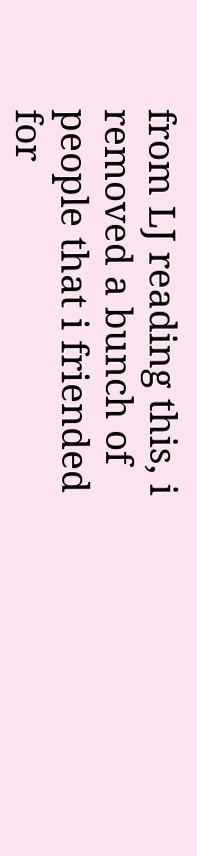from LJ reading this, i removed a bunch of people that i friended for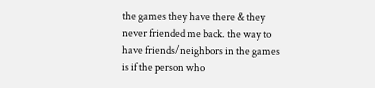the games they have there & they never friended me back. the way to have friends/neighbors in the games is if the person who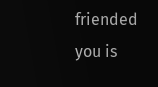friended you is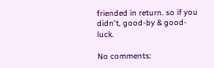friended in return. so if you didn't, good-by & good-luck.

No comments: